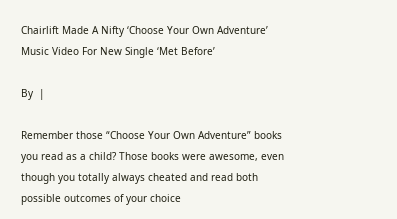Chairlift Made A Nifty ‘Choose Your Own Adventure’ Music Video For New Single ‘Met Before’

By  |

Remember those “Choose Your Own Adventure” books you read as a child? Those books were awesome, even though you totally always cheated and read both possible outcomes of your choice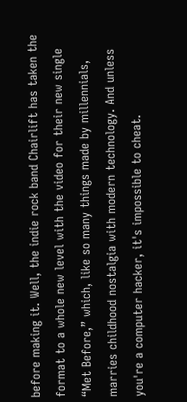before making it. Well, the indie rock band Chairlift has taken the format to a whole new level with the video for their new single “Met Before,” which, like so many things made by millennials, marries childhood nostalgia with modern technology. And unless you're a computer hacker, it's impossible to cheat.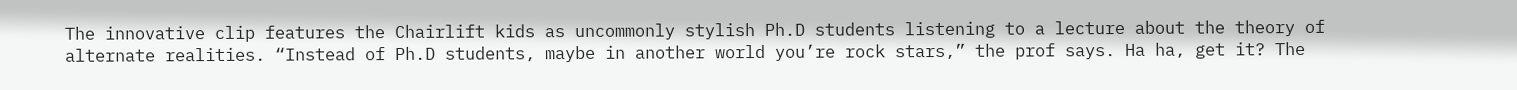The innovative clip features the Chairlift kids as uncommonly stylish Ph.D students listening to a lecture about the theory of alternate realities. “Instead of Ph.D students, maybe in another world you’re rock stars,” the prof says. Ha ha, get it? The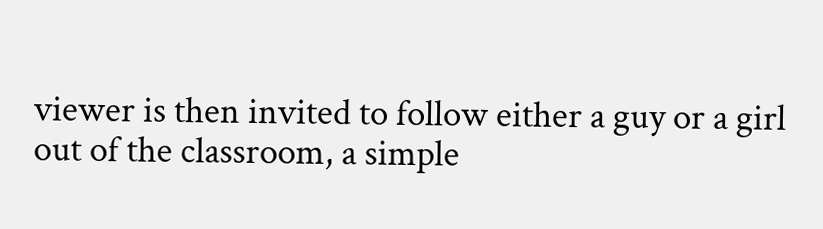viewer is then invited to follow either a guy or a girl out of the classroom, a simple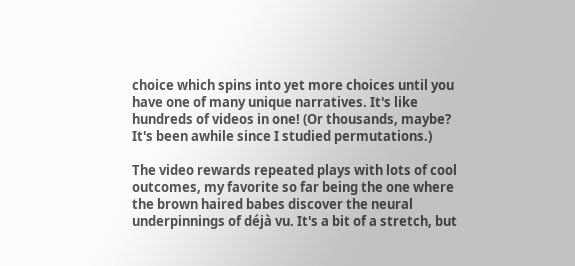choice which spins into yet more choices until you have one of many unique narratives. It's like hundreds of videos in one! (Or thousands, maybe? It's been awhile since I studied permutations.)

The video rewards repeated plays with lots of cool outcomes, my favorite so far being the one where the brown haired babes discover the neural underpinnings of déjà vu. It's a bit of a stretch, but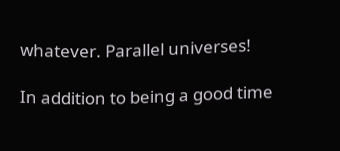whatever. Parallel universes!

In addition to being a good time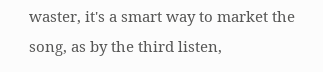waster, it's a smart way to market the song, as by the third listen,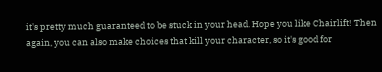it's pretty much guaranteed to be stuck in your head. Hope you like Chairlift! Then again, you can also make choices that kill your character, so it's good for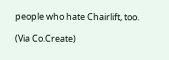people who hate Chairlift, too.

(Via Co.Create)